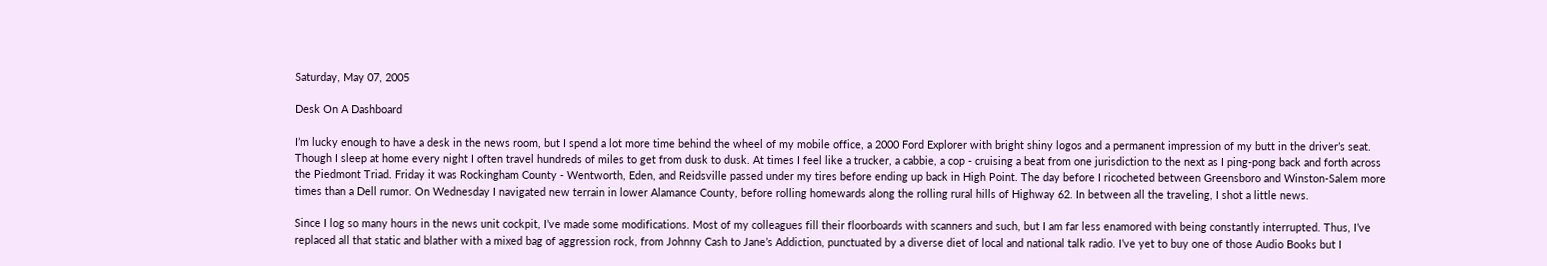Saturday, May 07, 2005

Desk On A Dashboard

I’m lucky enough to have a desk in the news room, but I spend a lot more time behind the wheel of my mobile office, a 2000 Ford Explorer with bright shiny logos and a permanent impression of my butt in the driver’s seat. Though I sleep at home every night I often travel hundreds of miles to get from dusk to dusk. At times I feel like a trucker, a cabbie, a cop - cruising a beat from one jurisdiction to the next as I ping-pong back and forth across the Piedmont Triad. Friday it was Rockingham County - Wentworth, Eden, and Reidsville passed under my tires before ending up back in High Point. The day before I ricocheted between Greensboro and Winston-Salem more times than a Dell rumor. On Wednesday I navigated new terrain in lower Alamance County, before rolling homewards along the rolling rural hills of Highway 62. In between all the traveling, I shot a little news.

Since I log so many hours in the news unit cockpit, I’ve made some modifications. Most of my colleagues fill their floorboards with scanners and such, but I am far less enamored with being constantly interrupted. Thus, I’ve replaced all that static and blather with a mixed bag of aggression rock, from Johnny Cash to Jane’s Addiction, punctuated by a diverse diet of local and national talk radio. I’ve yet to buy one of those Audio Books but I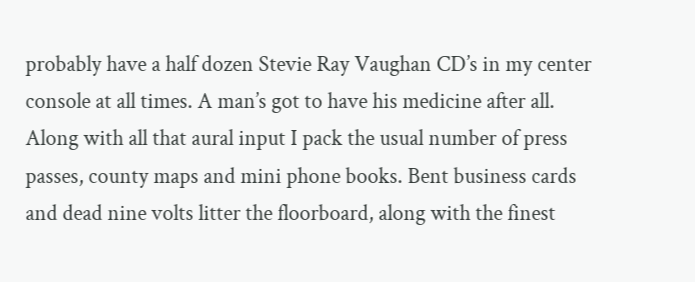probably have a half dozen Stevie Ray Vaughan CD’s in my center console at all times. A man’s got to have his medicine after all. Along with all that aural input I pack the usual number of press passes, county maps and mini phone books. Bent business cards and dead nine volts litter the floorboard, along with the finest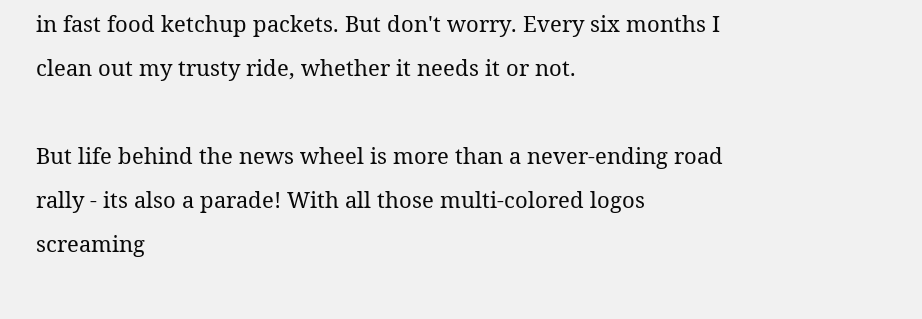in fast food ketchup packets. But don't worry. Every six months I clean out my trusty ride, whether it needs it or not.

But life behind the news wheel is more than a never-ending road rally - its also a parade! With all those multi-colored logos screaming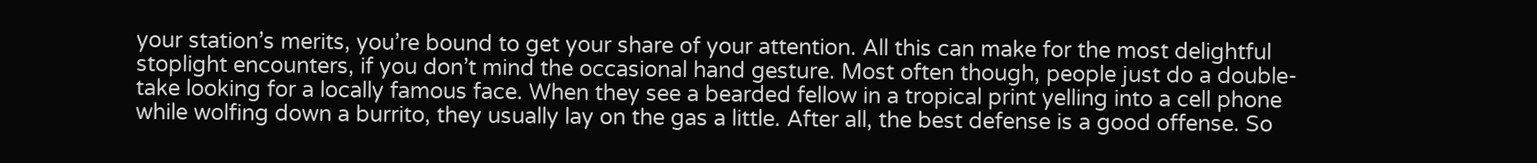your station’s merits, you’re bound to get your share of your attention. All this can make for the most delightful stoplight encounters, if you don’t mind the occasional hand gesture. Most often though, people just do a double-take looking for a locally famous face. When they see a bearded fellow in a tropical print yelling into a cell phone while wolfing down a burrito, they usually lay on the gas a little. After all, the best defense is a good offense. So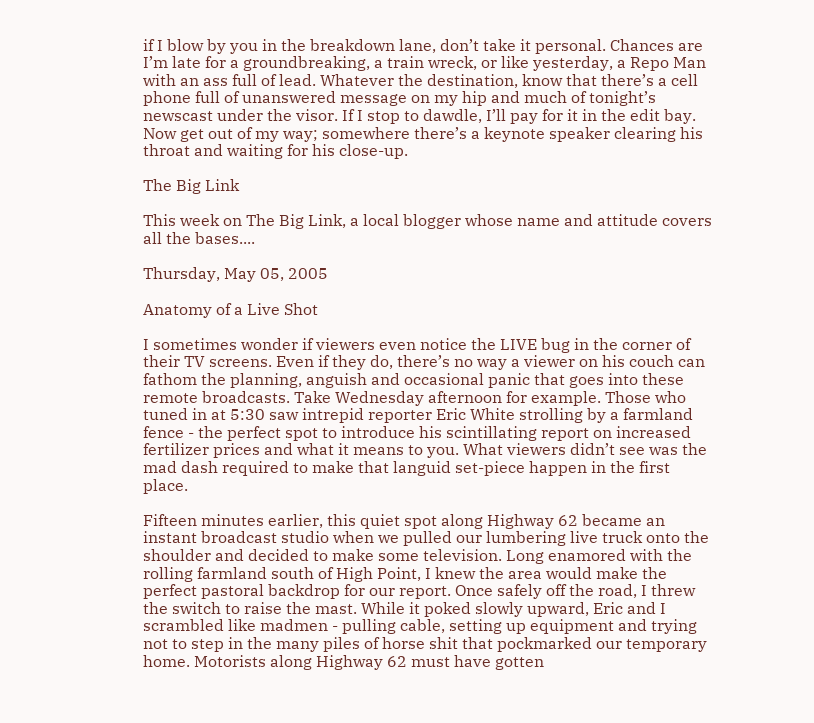if I blow by you in the breakdown lane, don’t take it personal. Chances are I’m late for a groundbreaking, a train wreck, or like yesterday, a Repo Man with an ass full of lead. Whatever the destination, know that there’s a cell phone full of unanswered message on my hip and much of tonight’s newscast under the visor. If I stop to dawdle, I’ll pay for it in the edit bay. Now get out of my way; somewhere there’s a keynote speaker clearing his throat and waiting for his close-up.

The Big Link

This week on The Big Link, a local blogger whose name and attitude covers all the bases....

Thursday, May 05, 2005

Anatomy of a Live Shot

I sometimes wonder if viewers even notice the LIVE bug in the corner of their TV screens. Even if they do, there’s no way a viewer on his couch can fathom the planning, anguish and occasional panic that goes into these remote broadcasts. Take Wednesday afternoon for example. Those who tuned in at 5:30 saw intrepid reporter Eric White strolling by a farmland fence - the perfect spot to introduce his scintillating report on increased fertilizer prices and what it means to you. What viewers didn’t see was the mad dash required to make that languid set-piece happen in the first place.

Fifteen minutes earlier, this quiet spot along Highway 62 became an instant broadcast studio when we pulled our lumbering live truck onto the shoulder and decided to make some television. Long enamored with the rolling farmland south of High Point, I knew the area would make the perfect pastoral backdrop for our report. Once safely off the road, I threw the switch to raise the mast. While it poked slowly upward, Eric and I scrambled like madmen - pulling cable, setting up equipment and trying not to step in the many piles of horse shit that pockmarked our temporary home. Motorists along Highway 62 must have gotten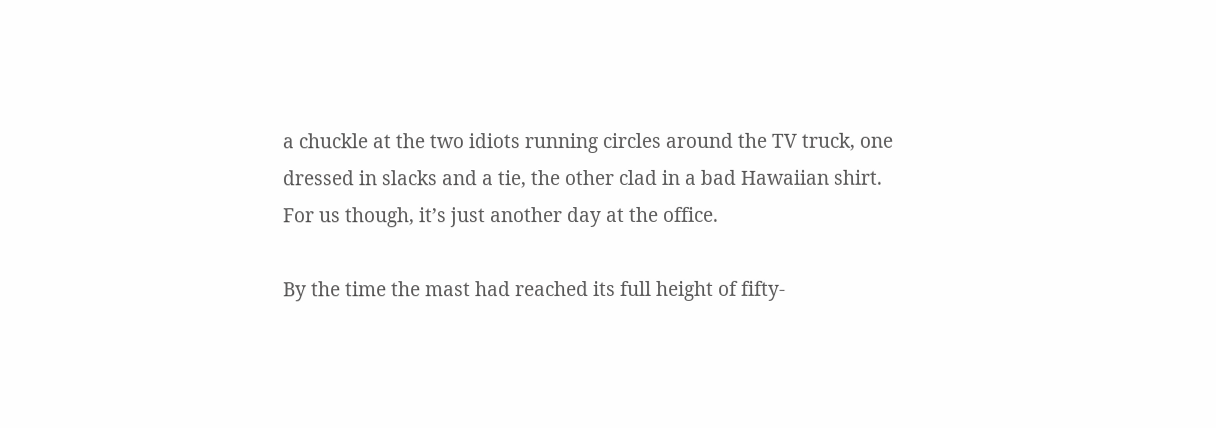a chuckle at the two idiots running circles around the TV truck, one dressed in slacks and a tie, the other clad in a bad Hawaiian shirt. For us though, it’s just another day at the office.

By the time the mast had reached its full height of fifty-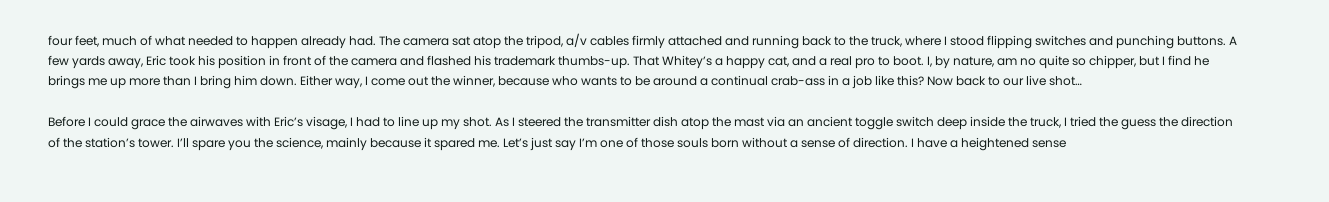four feet, much of what needed to happen already had. The camera sat atop the tripod, a/v cables firmly attached and running back to the truck, where I stood flipping switches and punching buttons. A few yards away, Eric took his position in front of the camera and flashed his trademark thumbs-up. That Whitey’s a happy cat, and a real pro to boot. I, by nature, am no quite so chipper, but I find he brings me up more than I bring him down. Either way, I come out the winner, because who wants to be around a continual crab-ass in a job like this? Now back to our live shot…

Before I could grace the airwaves with Eric’s visage, I had to line up my shot. As I steered the transmitter dish atop the mast via an ancient toggle switch deep inside the truck, I tried the guess the direction of the station’s tower. I’ll spare you the science, mainly because it spared me. Let’s just say I’m one of those souls born without a sense of direction. I have a heightened sense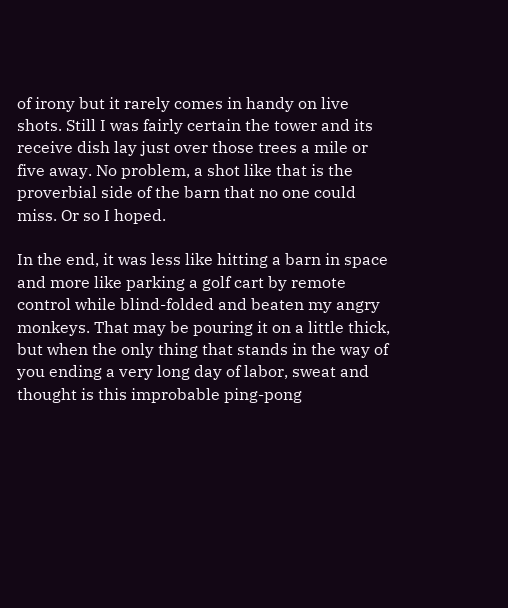of irony but it rarely comes in handy on live shots. Still I was fairly certain the tower and its receive dish lay just over those trees a mile or five away. No problem, a shot like that is the proverbial side of the barn that no one could miss. Or so I hoped.

In the end, it was less like hitting a barn in space and more like parking a golf cart by remote control while blind-folded and beaten my angry monkeys. That may be pouring it on a little thick, but when the only thing that stands in the way of you ending a very long day of labor, sweat and thought is this improbable ping-pong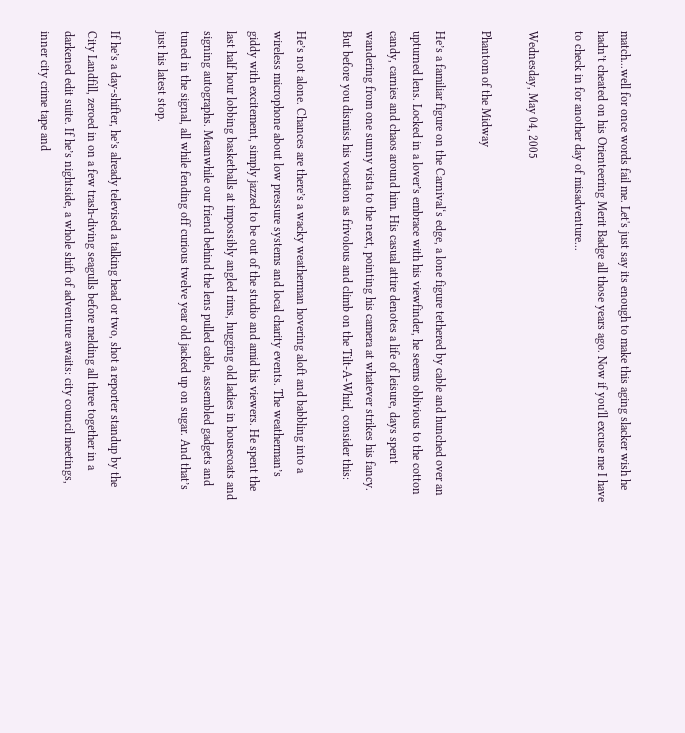match...well for once words fail me. Let's just say its enough to make this aging slacker wish he hadn’t cheated on his Orienteering Merit Badge all those years ago. Now if you'll excuse me I have to check in for another day of misadventure...

Wednesday, May 04, 2005

Phantom of the Midway

He’s a familiar figure on the Carnival‘s edge, a lone figure tethered by cable and hunched over an upturned lens. Locked in a lover’s embrace with his viewfinder, he seems oblivious to the cotton candy, carnies and chaos around him. His casual attire denotes a life of leisure, days spent wandering from one sunny vista to the next, pointing his camera at whatever strikes his fancy. But before you dismiss his vocation as frivolous and climb on the Tilt-A-Whirl, consider this:

He’s not alone. Chances are there’s a wacky weatherman hovering aloft and babbling into a wireless microphone about low pressure systems and local charity events. The weatherman’s giddy with excitement, simply jazzed to be out of the studio and amid his viewers. He spent the last half hour lobbing basketballs at impossibly angled rims, hugging old ladies in housecoats and signing autographs. Meanwhile our friend behind the lens pulled cable, assembled gadgets and tuned in the signal, all while fending off curious twelve year old jacked up on sugar. And that’s just his latest stop.

If he’s a day-shifter, he’s already televised a talking head or two, shot a reporter standup by the City Landfill, zeroed in on a few trash-diving seagulls before melding all three together in a darkened edit suite. If he’s nightside, a whole shift of adventure awaits: city council meetings, inner city crime tape and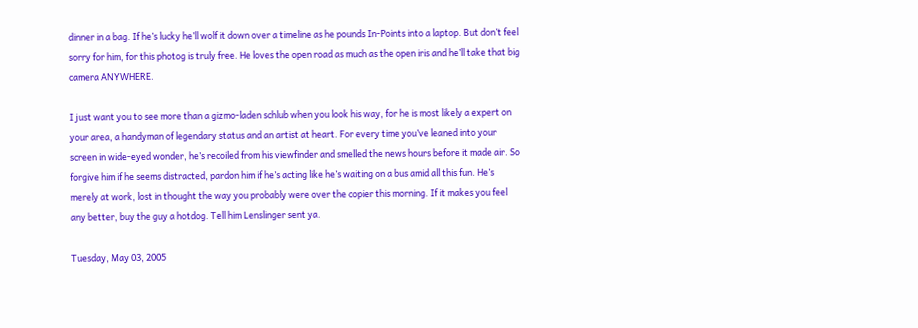dinner in a bag. If he’s lucky he’ll wolf it down over a timeline as he pounds In-Points into a laptop. But don’t feel sorry for him, for this photog is truly free. He loves the open road as much as the open iris and he’ll take that big camera ANYWHERE.

I just want you to see more than a gizmo-laden schlub when you look his way, for he is most likely a expert on your area, a handyman of legendary status and an artist at heart. For every time you’ve leaned into your screen in wide-eyed wonder, he’s recoiled from his viewfinder and smelled the news hours before it made air. So forgive him if he seems distracted, pardon him if he’s acting like he’s waiting on a bus amid all this fun. He’s merely at work, lost in thought the way you probably were over the copier this morning. If it makes you feel any better, buy the guy a hotdog. Tell him Lenslinger sent ya.

Tuesday, May 03, 2005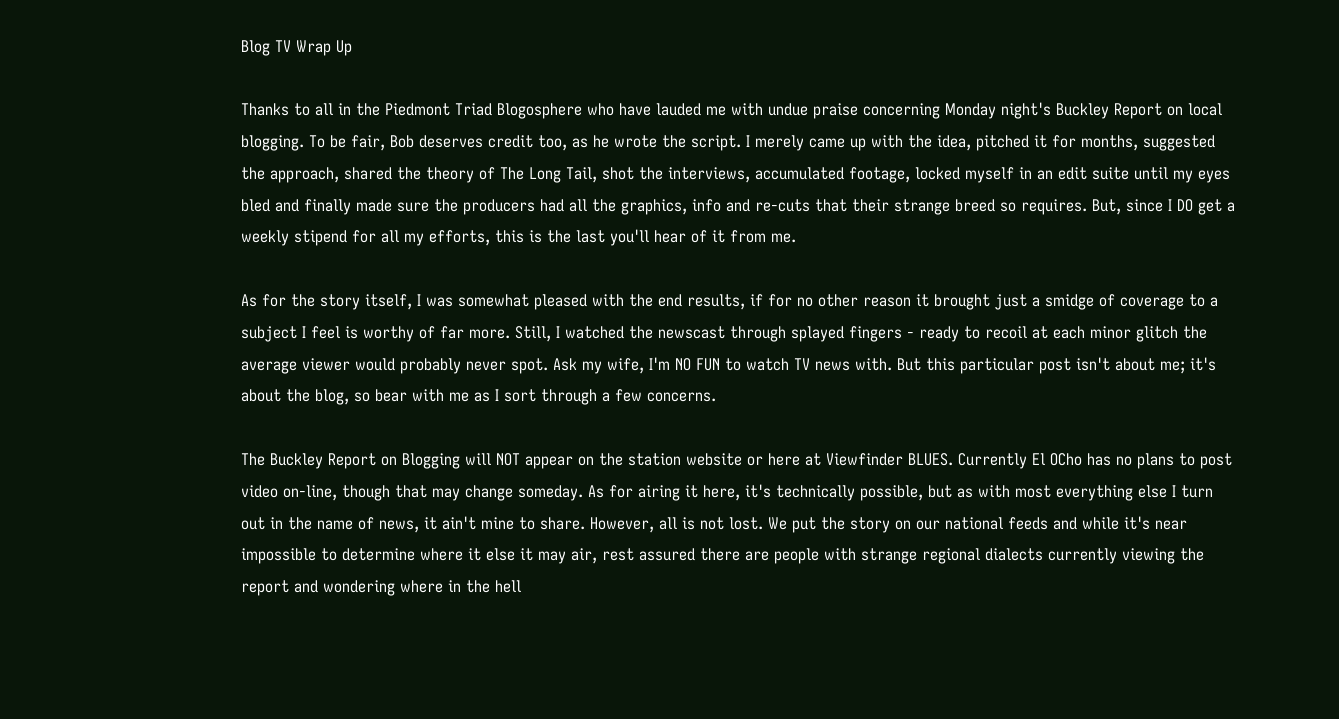Blog TV Wrap Up

Thanks to all in the Piedmont Triad Blogosphere who have lauded me with undue praise concerning Monday night's Buckley Report on local blogging. To be fair, Bob deserves credit too, as he wrote the script. I merely came up with the idea, pitched it for months, suggested the approach, shared the theory of The Long Tail, shot the interviews, accumulated footage, locked myself in an edit suite until my eyes bled and finally made sure the producers had all the graphics, info and re-cuts that their strange breed so requires. But, since I DO get a weekly stipend for all my efforts, this is the last you'll hear of it from me.

As for the story itself, I was somewhat pleased with the end results, if for no other reason it brought just a smidge of coverage to a subject I feel is worthy of far more. Still, I watched the newscast through splayed fingers - ready to recoil at each minor glitch the average viewer would probably never spot. Ask my wife, I'm NO FUN to watch TV news with. But this particular post isn't about me; it's about the blog, so bear with me as I sort through a few concerns.

The Buckley Report on Blogging will NOT appear on the station website or here at Viewfinder BLUES. Currently El OCho has no plans to post video on-line, though that may change someday. As for airing it here, it's technically possible, but as with most everything else I turn out in the name of news, it ain't mine to share. However, all is not lost. We put the story on our national feeds and while it's near impossible to determine where it else it may air, rest assured there are people with strange regional dialects currently viewing the report and wondering where in the hell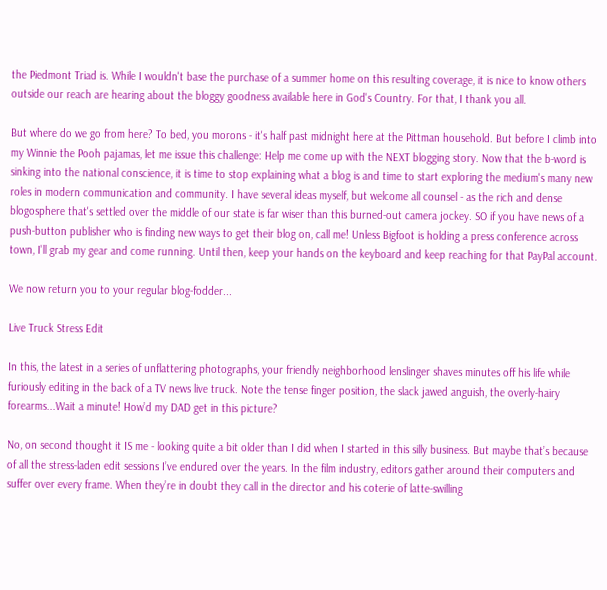the Piedmont Triad is. While I wouldn't base the purchase of a summer home on this resulting coverage, it is nice to know others outside our reach are hearing about the bloggy goodness available here in God's Country. For that, I thank you all.

But where do we go from here? To bed, you morons - it's half past midnight here at the Pittman household. But before I climb into my Winnie the Pooh pajamas, let me issue this challenge: Help me come up with the NEXT blogging story. Now that the b-word is sinking into the national conscience, it is time to stop explaining what a blog is and time to start exploring the medium's many new roles in modern communication and community. I have several ideas myself, but welcome all counsel - as the rich and dense blogosphere that's settled over the middle of our state is far wiser than this burned-out camera jockey. SO if you have news of a push-button publisher who is finding new ways to get their blog on, call me! Unless Bigfoot is holding a press conference across town, I'll grab my gear and come running. Until then, keep your hands on the keyboard and keep reaching for that PayPal account.

We now return you to your regular blog-fodder...

Live Truck Stress Edit

In this, the latest in a series of unflattering photographs, your friendly neighborhood lenslinger shaves minutes off his life while furiously editing in the back of a TV news live truck. Note the tense finger position, the slack jawed anguish, the overly-hairy forearms...Wait a minute! How’d my DAD get in this picture?

No, on second thought it IS me - looking quite a bit older than I did when I started in this silly business. But maybe that’s because of all the stress-laden edit sessions I’ve endured over the years. In the film industry, editors gather around their computers and suffer over every frame. When they’re in doubt they call in the director and his coterie of latte-swilling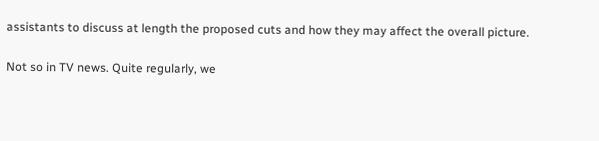assistants to discuss at length the proposed cuts and how they may affect the overall picture.

Not so in TV news. Quite regularly, we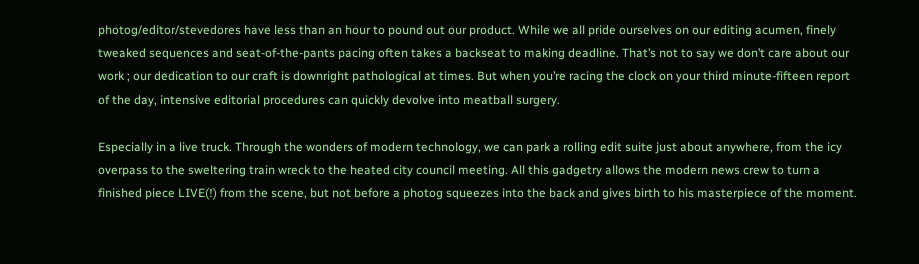photog/editor/stevedores have less than an hour to pound out our product. While we all pride ourselves on our editing acumen, finely tweaked sequences and seat-of-the-pants pacing often takes a backseat to making deadline. That’s not to say we don’t care about our work ; our dedication to our craft is downright pathological at times. But when you’re racing the clock on your third minute-fifteen report of the day, intensive editorial procedures can quickly devolve into meatball surgery.

Especially in a live truck. Through the wonders of modern technology, we can park a rolling edit suite just about anywhere, from the icy overpass to the sweltering train wreck to the heated city council meeting. All this gadgetry allows the modern news crew to turn a finished piece LIVE(!) from the scene, but not before a photog squeezes into the back and gives birth to his masterpiece of the moment.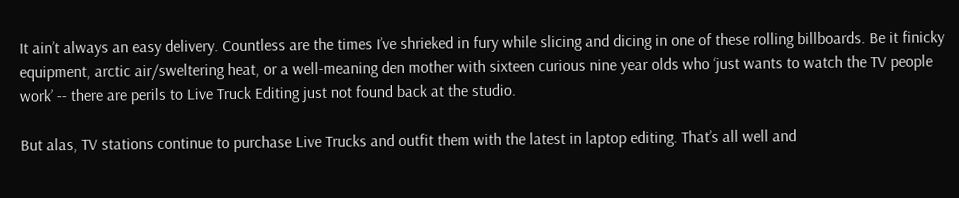It ain’t always an easy delivery. Countless are the times I’ve shrieked in fury while slicing and dicing in one of these rolling billboards. Be it finicky equipment, arctic air/sweltering heat, or a well-meaning den mother with sixteen curious nine year olds who ‘just wants to watch the TV people work’ -- there are perils to Live Truck Editing just not found back at the studio.

But alas, TV stations continue to purchase Live Trucks and outfit them with the latest in laptop editing. That’s all well and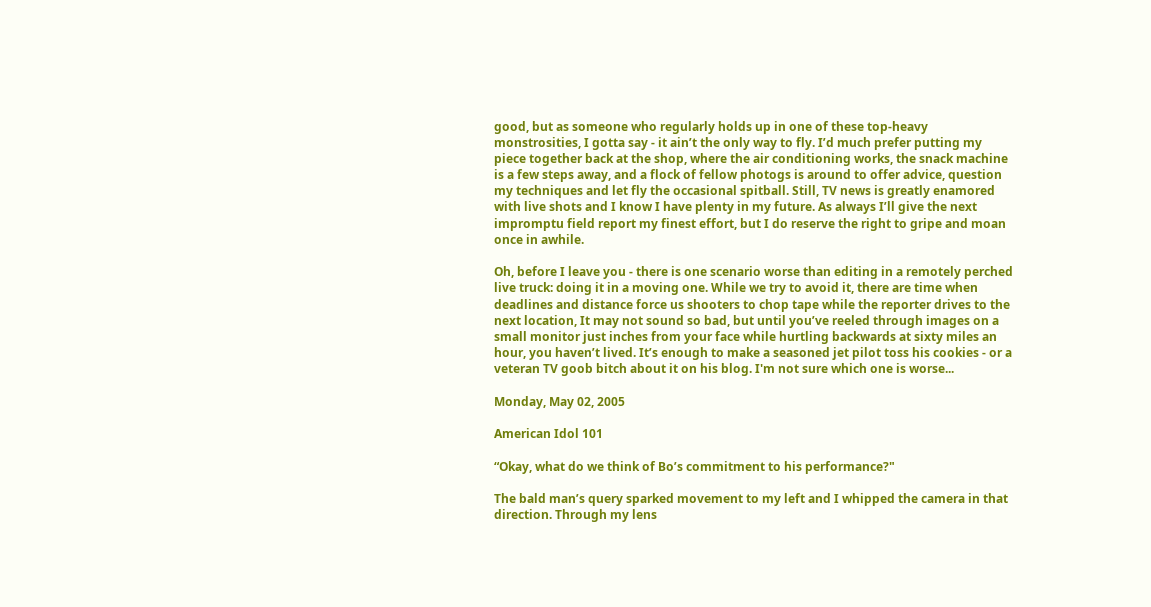good, but as someone who regularly holds up in one of these top-heavy monstrosities, I gotta say - it ain’t the only way to fly. I’d much prefer putting my piece together back at the shop, where the air conditioning works, the snack machine is a few steps away, and a flock of fellow photogs is around to offer advice, question my techniques and let fly the occasional spitball. Still, TV news is greatly enamored with live shots and I know I have plenty in my future. As always I’ll give the next impromptu field report my finest effort, but I do reserve the right to gripe and moan once in awhile.

Oh, before I leave you - there is one scenario worse than editing in a remotely perched live truck: doing it in a moving one. While we try to avoid it, there are time when deadlines and distance force us shooters to chop tape while the reporter drives to the next location, It may not sound so bad, but until you’ve reeled through images on a small monitor just inches from your face while hurtling backwards at sixty miles an hour, you haven’t lived. It’s enough to make a seasoned jet pilot toss his cookies - or a veteran TV goob bitch about it on his blog. I'm not sure which one is worse...

Monday, May 02, 2005

American Idol 101

“Okay, what do we think of Bo’s commitment to his performance?"

The bald man’s query sparked movement to my left and I whipped the camera in that direction. Through my lens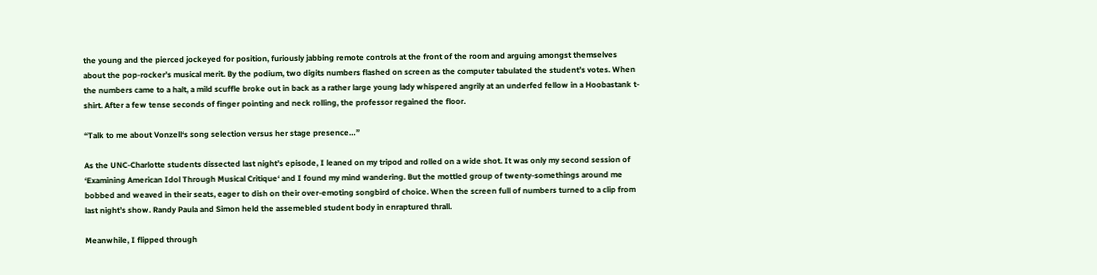the young and the pierced jockeyed for position, furiously jabbing remote controls at the front of the room and arguing amongst themselves about the pop-rocker’s musical merit. By the podium, two digits numbers flashed on screen as the computer tabulated the student’s votes. When the numbers came to a halt, a mild scuffle broke out in back as a rather large young lady whispered angrily at an underfed fellow in a Hoobastank t-shirt. After a few tense seconds of finger pointing and neck rolling, the professor regained the floor.

“Talk to me about Vonzell‘s song selection versus her stage presence…”

As the UNC-Charlotte students dissected last night’s episode, I leaned on my tripod and rolled on a wide shot. It was only my second session of ‘Examining American Idol Through Musical Critique‘ and I found my mind wandering. But the mottled group of twenty-somethings around me bobbed and weaved in their seats, eager to dish on their over-emoting songbird of choice. When the screen full of numbers turned to a clip from last night’s show. Randy Paula and Simon held the assemebled student body in enraptured thrall.

Meanwhile, I flipped through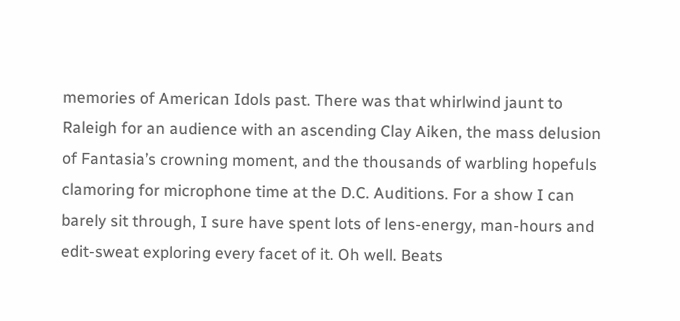memories of American Idols past. There was that whirlwind jaunt to Raleigh for an audience with an ascending Clay Aiken, the mass delusion of Fantasia’s crowning moment, and the thousands of warbling hopefuls clamoring for microphone time at the D.C. Auditions. For a show I can barely sit through, I sure have spent lots of lens-energy, man-hours and edit-sweat exploring every facet of it. Oh well. Beats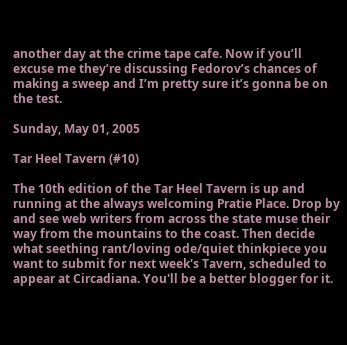another day at the crime tape cafe. Now if you’ll excuse me they’re discussing Fedorov’s chances of making a sweep and I’m pretty sure it’s gonna be on the test.

Sunday, May 01, 2005

Tar Heel Tavern (#10)

The 10th edition of the Tar Heel Tavern is up and running at the always welcoming Pratie Place. Drop by and see web writers from across the state muse their way from the mountains to the coast. Then decide what seething rant/loving ode/quiet thinkpiece you want to submit for next week's Tavern, scheduled to appear at Circadiana. You'll be a better blogger for it.